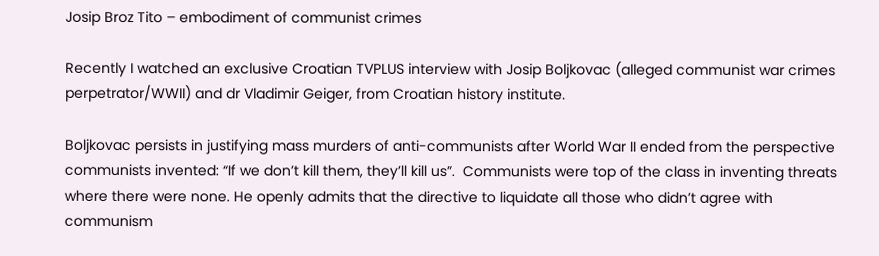Josip Broz Tito – embodiment of communist crimes

Recently I watched an exclusive Croatian TVPLUS interview with Josip Boljkovac (alleged communist war crimes perpetrator/WWII) and dr Vladimir Geiger, from Croatian history institute.

Boljkovac persists in justifying mass murders of anti-communists after World War II ended from the perspective communists invented: “If we don’t kill them, they’ll kill us”.  Communists were top of the class in inventing threats where there were none. He openly admits that the directive to liquidate all those who didn’t agree with communism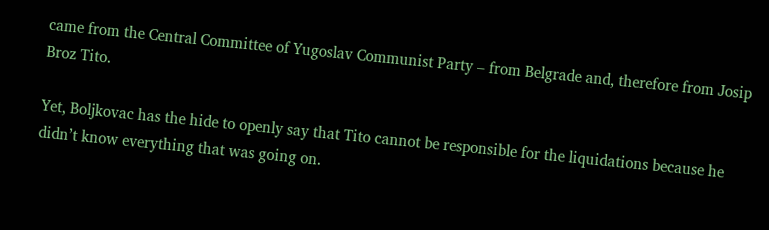came from the Central Committee of Yugoslav Communist Party – from Belgrade and, therefore from Josip Broz Tito.

Yet, Boljkovac has the hide to openly say that Tito cannot be responsible for the liquidations because he didn’t know everything that was going on.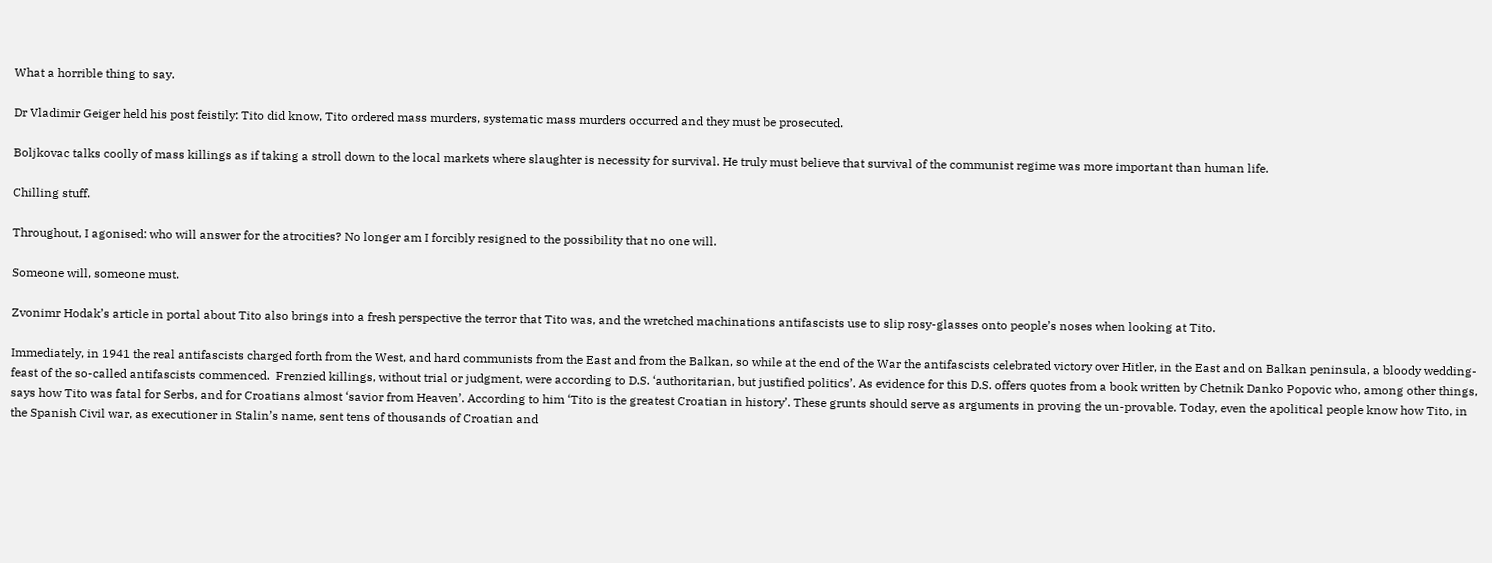What a horrible thing to say.

Dr Vladimir Geiger held his post feistily: Tito did know, Tito ordered mass murders, systematic mass murders occurred and they must be prosecuted.

Boljkovac talks coolly of mass killings as if taking a stroll down to the local markets where slaughter is necessity for survival. He truly must believe that survival of the communist regime was more important than human life.

Chilling stuff.

Throughout, I agonised: who will answer for the atrocities? No longer am I forcibly resigned to the possibility that no one will.

Someone will, someone must.

Zvonimr Hodak’s article in portal about Tito also brings into a fresh perspective the terror that Tito was, and the wretched machinations antifascists use to slip rosy-glasses onto people’s noses when looking at Tito.

Immediately, in 1941 the real antifascists charged forth from the West, and hard communists from the East and from the Balkan, so while at the end of the War the antifascists celebrated victory over Hitler, in the East and on Balkan peninsula, a bloody wedding-feast of the so-called antifascists commenced.  Frenzied killings, without trial or judgment, were according to D.S. ‘authoritarian, but justified politics’. As evidence for this D.S. offers quotes from a book written by Chetnik Danko Popovic who, among other things, says how Tito was fatal for Serbs, and for Croatians almost ‘savior from Heaven’. According to him ‘Tito is the greatest Croatian in history’. These grunts should serve as arguments in proving the un-provable. Today, even the apolitical people know how Tito, in the Spanish Civil war, as executioner in Stalin’s name, sent tens of thousands of Croatian and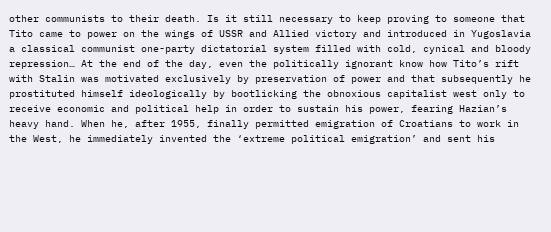other communists to their death. Is it still necessary to keep proving to someone that Tito came to power on the wings of USSR and Allied victory and introduced in Yugoslavia a classical communist one-party dictatorial system filled with cold, cynical and bloody repression… At the end of the day, even the politically ignorant know how Tito’s rift with Stalin was motivated exclusively by preservation of power and that subsequently he prostituted himself ideologically by bootlicking the obnoxious capitalist west only to receive economic and political help in order to sustain his power, fearing Hazian’s heavy hand. When he, after 1955, finally permitted emigration of Croatians to work in the West, he immediately invented the ‘extreme political emigration’ and sent his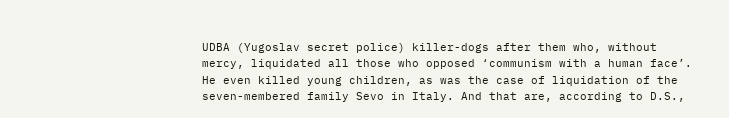UDBA (Yugoslav secret police) killer-dogs after them who, without mercy, liquidated all those who opposed ‘communism with a human face’. He even killed young children, as was the case of liquidation of the seven-membered family Sevo in Italy. And that are, according to D.S.,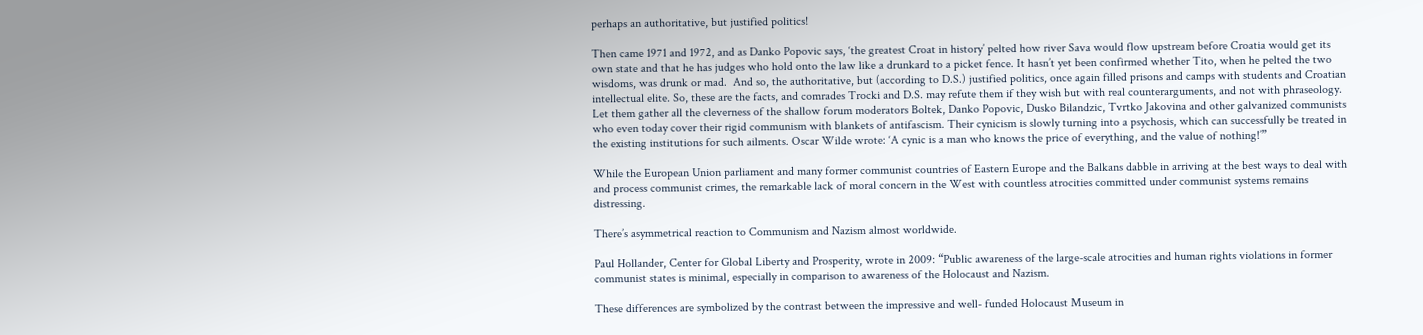perhaps an authoritative, but justified politics!

Then came 1971 and 1972, and as Danko Popovic says, ‘the greatest Croat in history’ pelted how river Sava would flow upstream before Croatia would get its own state and that he has judges who hold onto the law like a drunkard to a picket fence. It hasn’t yet been confirmed whether Tito, when he pelted the two wisdoms, was drunk or mad.  And so, the authoritative, but (according to D.S.) justified politics, once again filled prisons and camps with students and Croatian intellectual elite. So, these are the facts, and comrades Trocki and D.S. may refute them if they wish but with real counterarguments, and not with phraseology.  Let them gather all the cleverness of the shallow forum moderators Boltek, Danko Popovic, Dusko Bilandzic, Tvrtko Jakovina and other galvanized communists who even today cover their rigid communism with blankets of antifascism. Their cynicism is slowly turning into a psychosis, which can successfully be treated in the existing institutions for such ailments. Oscar Wilde wrote: ‘A cynic is a man who knows the price of everything, and the value of nothing!’”

While the European Union parliament and many former communist countries of Eastern Europe and the Balkans dabble in arriving at the best ways to deal with and process communist crimes, the remarkable lack of moral concern in the West with countless atrocities committed under communist systems remains distressing.

There’s asymmetrical reaction to Communism and Nazism almost worldwide.

Paul Hollander, Center for Global Liberty and Prosperity, wrote in 2009: “Public awareness of the large-scale atrocities and human rights violations in former communist states is minimal, especially in comparison to awareness of the Holocaust and Nazism.

These differences are symbolized by the contrast between the impressive and well- funded Holocaust Museum in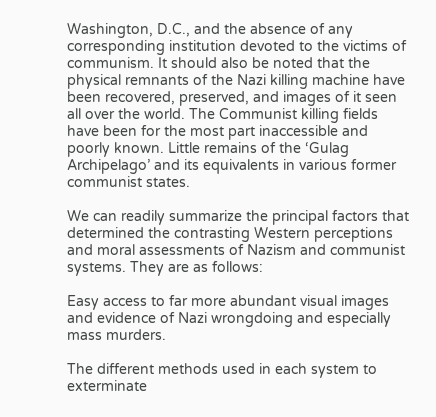Washington, D.C., and the absence of any corresponding institution devoted to the victims of communism. It should also be noted that the physical remnants of the Nazi killing machine have been recovered, preserved, and images of it seen all over the world. The Communist killing fields have been for the most part inaccessible and poorly known. Little remains of the ‘Gulag Archipelago’ and its equivalents in various former communist states.

We can readily summarize the principal factors that determined the contrasting Western perceptions and moral assessments of Nazism and communist systems. They are as follows:

Easy access to far more abundant visual images and evidence of Nazi wrongdoing and especially mass murders.

The different methods used in each system to exterminate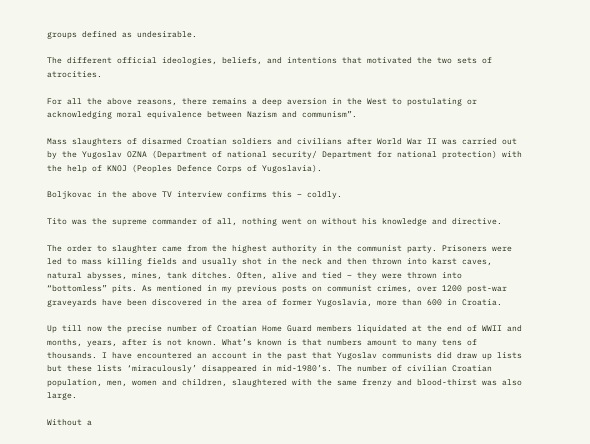groups defined as undesirable.

The different official ideologies, beliefs, and intentions that motivated the two sets of atrocities.

For all the above reasons, there remains a deep aversion in the West to postulating or acknowledging moral equivalence between Nazism and communism”.

Mass slaughters of disarmed Croatian soldiers and civilians after World War II was carried out by the Yugoslav OZNA (Department of national security/ Department for national protection) with the help of KNOJ (Peoples Defence Corps of Yugoslavia).

Boljkovac in the above TV interview confirms this – coldly.

Tito was the supreme commander of all, nothing went on without his knowledge and directive.

The order to slaughter came from the highest authority in the communist party. Prisoners were led to mass killing fields and usually shot in the neck and then thrown into karst caves, natural abysses, mines, tank ditches. Often, alive and tied – they were thrown into “bottomless” pits. As mentioned in my previous posts on communist crimes, over 1200 post-war graveyards have been discovered in the area of former Yugoslavia, more than 600 in Croatia.

Up till now the precise number of Croatian Home Guard members liquidated at the end of WWII and months, years, after is not known. What’s known is that numbers amount to many tens of thousands. I have encountered an account in the past that Yugoslav communists did draw up lists but these lists ‘miraculously’ disappeared in mid-1980’s. The number of civilian Croatian population, men, women and children, slaughtered with the same frenzy and blood-thirst was also large.

Without a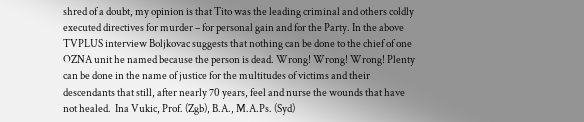shred of a doubt, my opinion is that Tito was the leading criminal and others coldly executed directives for murder – for personal gain and for the Party. In the above TVPLUS interview Boljkovac suggests that nothing can be done to the chief of one OZNA unit he named because the person is dead. Wrong! Wrong! Wrong! Plenty can be done in the name of justice for the multitudes of victims and their descendants that still, after nearly 70 years, feel and nurse the wounds that have not healed.  Ina Vukic, Prof. (Zgb), B.A., M.A.Ps. (Syd)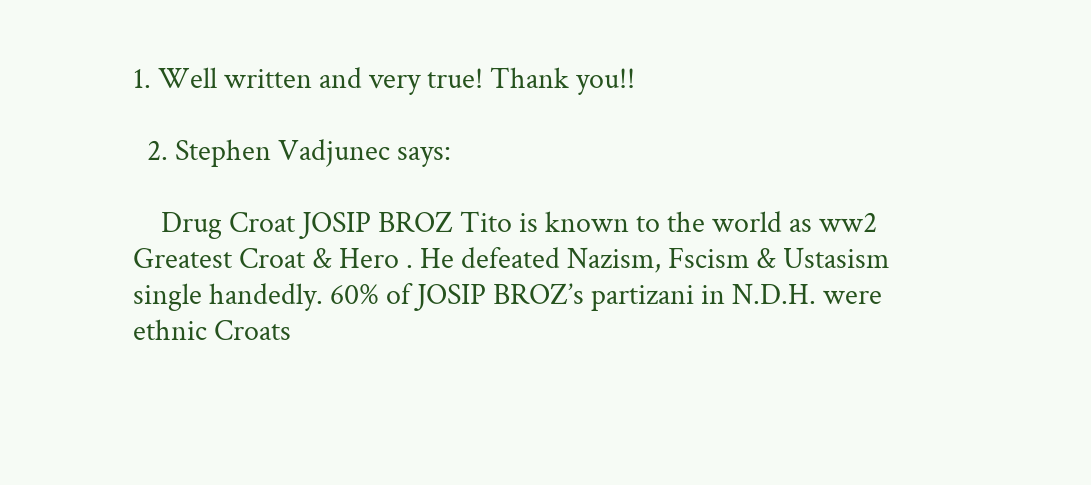1. Well written and very true! Thank you!!

  2. Stephen Vadjunec says:

    Drug Croat JOSIP BROZ Tito is known to the world as ww2 Greatest Croat & Hero . He defeated Nazism, Fscism & Ustasism single handedly. 60% of JOSIP BROZ’s partizani in N.D.H. were ethnic Croats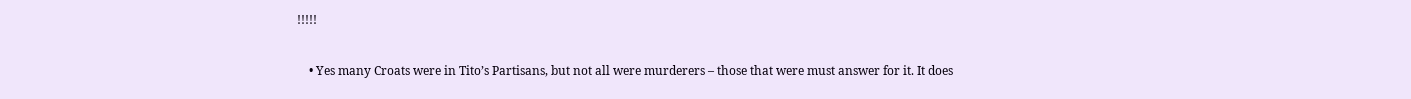!!!!!

    • Yes many Croats were in Tito’s Partisans, but not all were murderers – those that were must answer for it. It does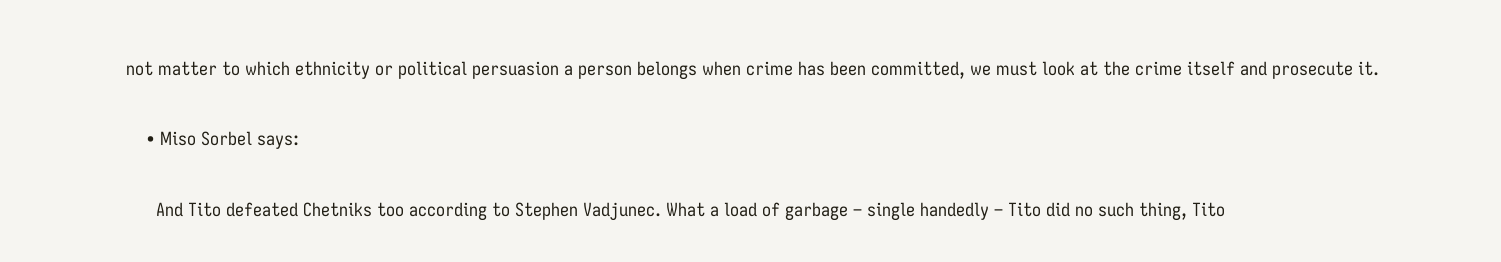not matter to which ethnicity or political persuasion a person belongs when crime has been committed, we must look at the crime itself and prosecute it.

    • Miso Sorbel says:

      And Tito defeated Chetniks too according to Stephen Vadjunec. What a load of garbage – single handedly – Tito did no such thing, Tito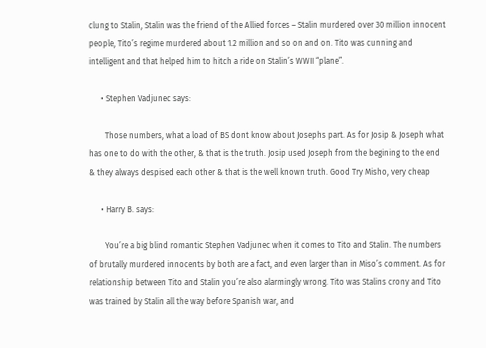clung to Stalin, Stalin was the friend of the Allied forces – Stalin murdered over 30 million innocent people, Tito’s regime murdered about 1.2 million and so on and on. Tito was cunning and intelligent and that helped him to hitch a ride on Stalin’s WWII “plane”.

      • Stephen Vadjunec says:

        Those numbers, what a load of BS dont know about Josephs part. As for Josip & Joseph what has one to do with the other, & that is the truth. Josip used Joseph from the begining to the end & they always despised each other & that is the well known truth. Good Try Misho, very cheap

      • Harry B. says:

        You’re a big blind romantic Stephen Vadjunec when it comes to Tito and Stalin. The numbers of brutally murdered innocents by both are a fact, and even larger than in Miso’s comment. As for relationship between Tito and Stalin you’re also alarmingly wrong. Tito was Stalins crony and Tito was trained by Stalin all the way before Spanish war, and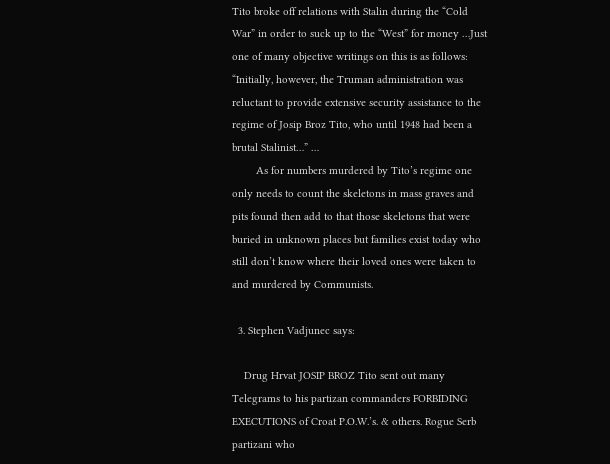Tito broke off relations with Stalin during the “Cold War” in order to suck up to the “West” for money …Just one of many objective writings on this is as follows: “Initially, however, the Truman administration was reluctant to provide extensive security assistance to the regime of Josip Broz Tito, who until 1948 had been a brutal Stalinist…” …
        As for numbers murdered by Tito’s regime one only needs to count the skeletons in mass graves and pits found then add to that those skeletons that were buried in unknown places but families exist today who still don’t know where their loved ones were taken to and murdered by Communists.

  3. Stephen Vadjunec says:

    Drug Hrvat JOSIP BROZ Tito sent out many Telegrams to his partizan commanders FORBIDING EXECUTIONS of Croat P.O.W.’s. & others. Rogue Serb partizani who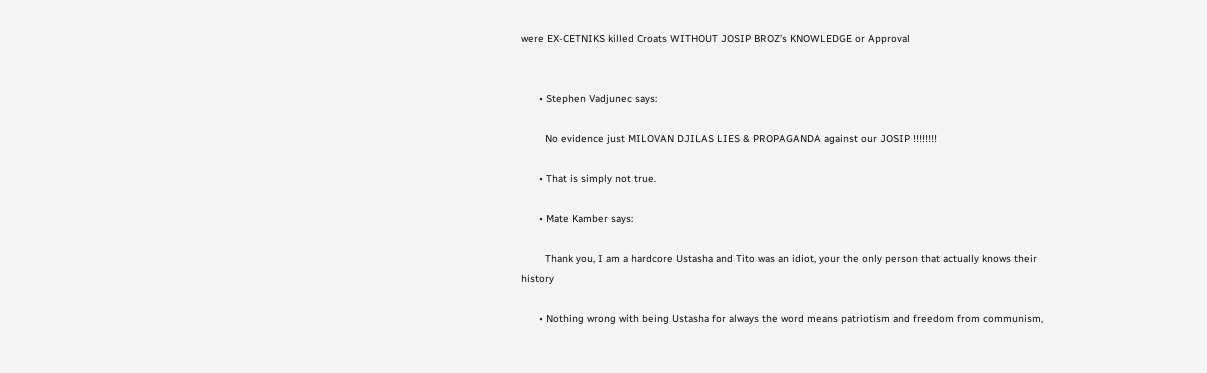were EX-CETNIKS killed Croats WITHOUT JOSIP BROZ’s KNOWLEDGE or Approval


      • Stephen Vadjunec says:

        No evidence just MILOVAN DJILAS LIES & PROPAGANDA against our JOSIP !!!!!!!!

      • That is simply not true.

      • Mate Kamber says:

        Thank you, I am a hardcore Ustasha and Tito was an idiot, your the only person that actually knows their history

      • Nothing wrong with being Ustasha for always the word means patriotism and freedom from communism,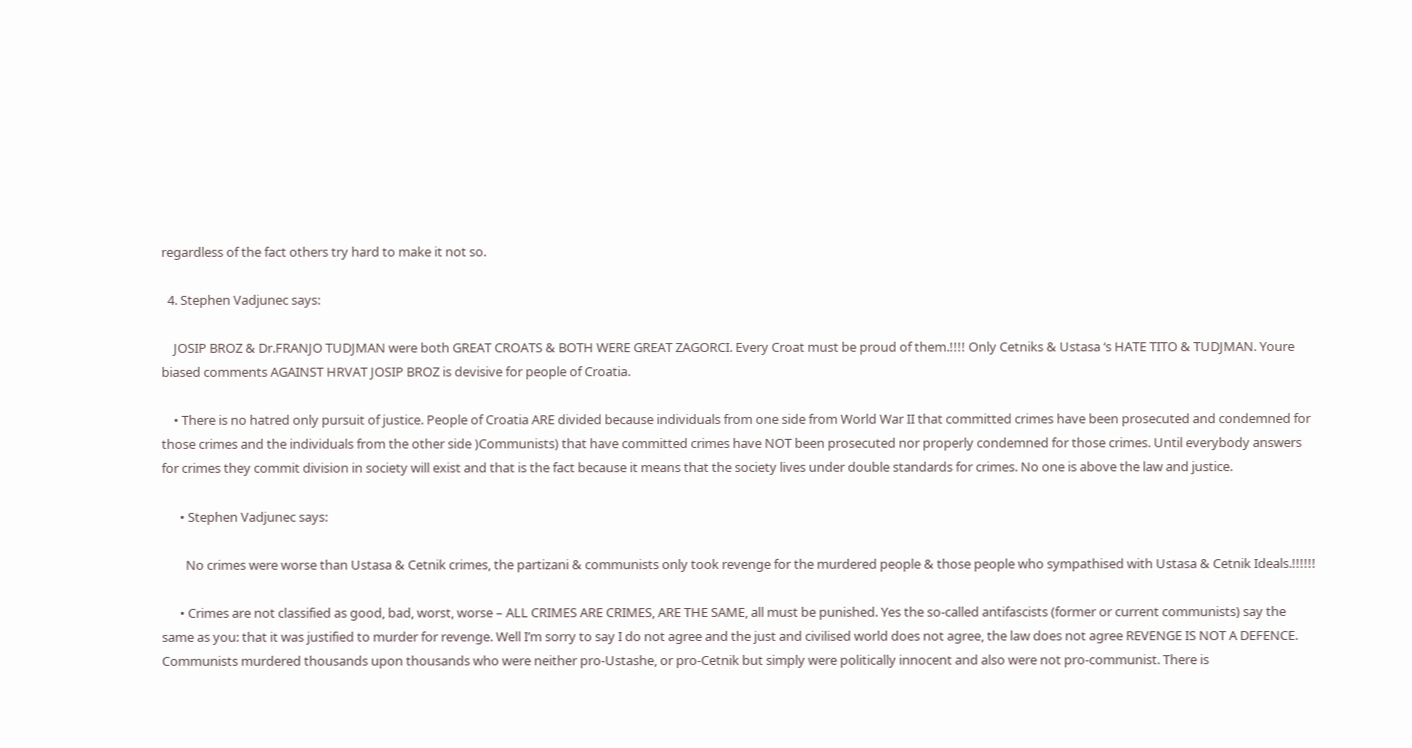regardless of the fact others try hard to make it not so.

  4. Stephen Vadjunec says:

    JOSIP BROZ & Dr.FRANJO TUDJMAN were both GREAT CROATS & BOTH WERE GREAT ZAGORCI. Every Croat must be proud of them.!!!! Only Cetniks & Ustasa ‘s HATE TITO & TUDJMAN. Youre biased comments AGAINST HRVAT JOSIP BROZ is devisive for people of Croatia.

    • There is no hatred only pursuit of justice. People of Croatia ARE divided because individuals from one side from World War II that committed crimes have been prosecuted and condemned for those crimes and the individuals from the other side )Communists) that have committed crimes have NOT been prosecuted nor properly condemned for those crimes. Until everybody answers for crimes they commit division in society will exist and that is the fact because it means that the society lives under double standards for crimes. No one is above the law and justice.

      • Stephen Vadjunec says:

        No crimes were worse than Ustasa & Cetnik crimes, the partizani & communists only took revenge for the murdered people & those people who sympathised with Ustasa & Cetnik Ideals.!!!!!!

      • Crimes are not classified as good, bad, worst, worse – ALL CRIMES ARE CRIMES, ARE THE SAME, all must be punished. Yes the so-called antifascists (former or current communists) say the same as you: that it was justified to murder for revenge. Well I’m sorry to say I do not agree and the just and civilised world does not agree, the law does not agree REVENGE IS NOT A DEFENCE. Communists murdered thousands upon thousands who were neither pro-Ustashe, or pro-Cetnik but simply were politically innocent and also were not pro-communist. There is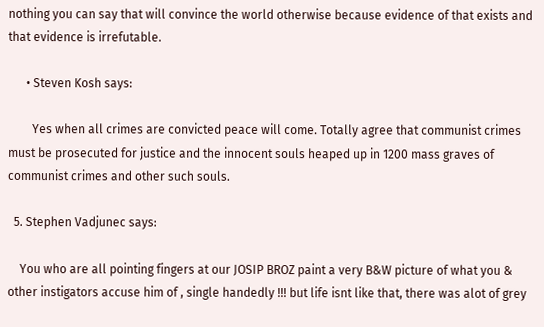nothing you can say that will convince the world otherwise because evidence of that exists and that evidence is irrefutable.

      • Steven Kosh says:

        Yes when all crimes are convicted peace will come. Totally agree that communist crimes must be prosecuted for justice and the innocent souls heaped up in 1200 mass graves of communist crimes and other such souls.

  5. Stephen Vadjunec says:

    You who are all pointing fingers at our JOSIP BROZ paint a very B&W picture of what you & other instigators accuse him of , single handedly !!! but life isnt like that, there was alot of grey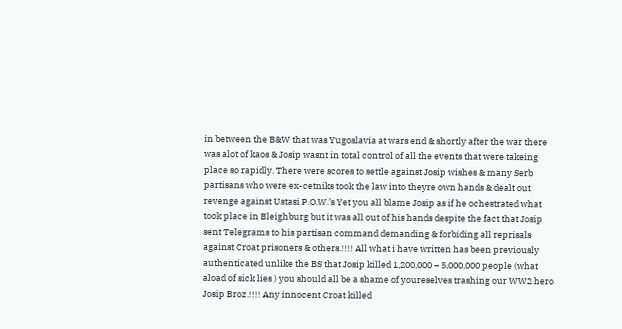in between the B&W that was Yugoslavia at wars end & shortly after the war there was alot of kaos & Josip wasnt in total control of all the events that were takeing place so rapidly. There were scores to settle against Josip wishes & many Serb partisans who were ex-cetniks took the law into theyre own hands & dealt out revenge against Ustasi P.O.W.’s Yet you all blame Josip as if he ochestrated what took place in Bleighburg but it was all out of his hands despite the fact that Josip sent Telegrams to his partisan command demanding & forbiding all reprisals against Croat prisoners & others.!!!! All what i have written has been previously authenticated unlike the BS that Josip killed 1,200,000 – 5,000,000 people (what aload of sick lies ) you should all be a shame of youreselves trashing our WW2 hero Josip Broz.!!!! Any innocent Croat killed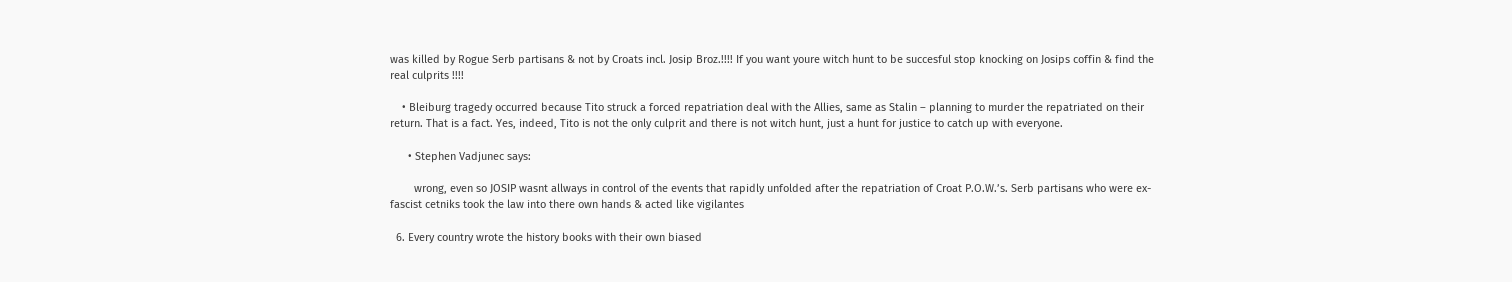was killed by Rogue Serb partisans & not by Croats incl. Josip Broz.!!!! If you want youre witch hunt to be succesful stop knocking on Josips coffin & find the real culprits !!!!

    • Bleiburg tragedy occurred because Tito struck a forced repatriation deal with the Allies, same as Stalin – planning to murder the repatriated on their return. That is a fact. Yes, indeed, Tito is not the only culprit and there is not witch hunt, just a hunt for justice to catch up with everyone.

      • Stephen Vadjunec says:

        wrong, even so JOSIP wasnt allways in control of the events that rapidly unfolded after the repatriation of Croat P.O.W.’s. Serb partisans who were ex-fascist cetniks took the law into there own hands & acted like vigilantes

  6. Every country wrote the history books with their own biased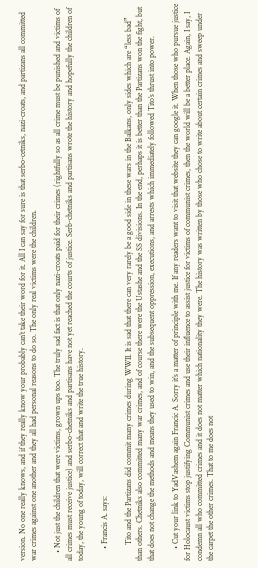version. No one really knows, and if they really know your probably can’t take their word for it. All I can say for sure is that serbo-cetniks, nazi-croats, and partizans all committed war crimes against one another and they all had personal reasons to do so. The only real victims were the children.

    • Not just the children that were victims, grown ups too. The truly sad fact is that only nazi-croats paid for their crimes (rightfully so as all crime must be punished and victims of all crimes must receive justice) and serbo-chetniks and partisans have not yet reached the courts of justice. Serb-chetniks and partisans wrote the history and hopefully the children of today, the young of today, will correct that and write the true history.

      • Francis A. says:

        Tito and the Partizans did commit many crimes during WWII. It is sad that there can very rarely be a good side in these wars in the Balkans, only sides which are “less bad” than others. Chetniks also committed many war crimes, and of course there were the Ustashe and the SS divisions. In the end, perhaps it is better than the Partizans won the fight, but that does not change the methods and means they used to win, and the subsequent oppression, executions, and arrests which immediately followed Tito’s thrust into power.

      • Cut your link to YadVashem again Francic A. Sorry it’s a matter of principle with me. If any readers want to visit that website they can google it. When those who pursue justice for Holocaust victims stop justifying Communist crimes and use their influence to assist justice for victims of communist crimes, then the world will be a better place. Again, I say, I condemn all who committed crimes and it does not matter which nationality they were. The history was written by those who chose to write about certain crimes and sweep under the carpet the other crimes. That to me does not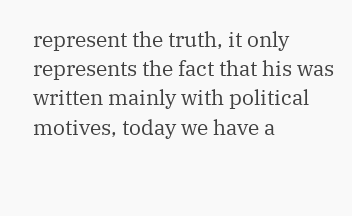represent the truth, it only represents the fact that his was written mainly with political motives, today we have a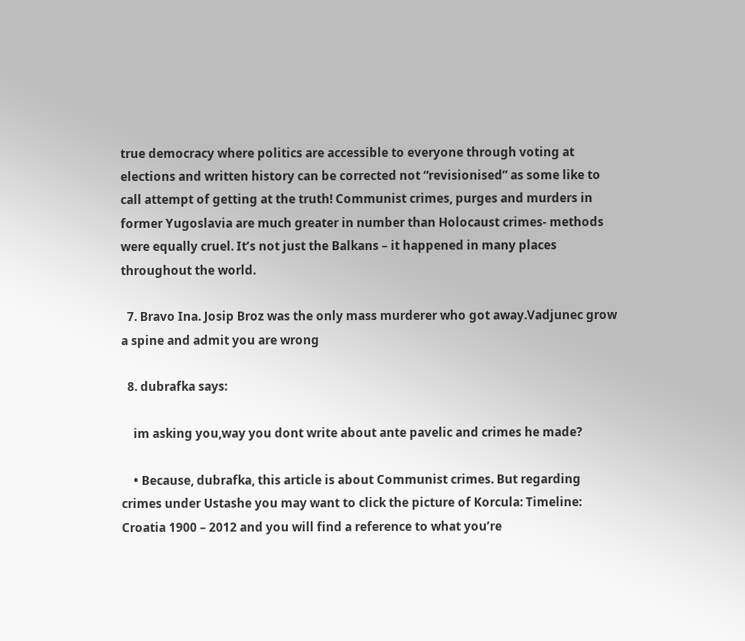true democracy where politics are accessible to everyone through voting at elections and written history can be corrected not “revisionised” as some like to call attempt of getting at the truth! Communist crimes, purges and murders in former Yugoslavia are much greater in number than Holocaust crimes- methods were equally cruel. It’s not just the Balkans – it happened in many places throughout the world.

  7. Bravo Ina. Josip Broz was the only mass murderer who got away.Vadjunec grow a spine and admit you are wrong

  8. dubrafka says:

    im asking you,way you dont write about ante pavelic and crimes he made?

    • Because, dubrafka, this article is about Communist crimes. But regarding crimes under Ustashe you may want to click the picture of Korcula: Timeline: Croatia 1900 – 2012 and you will find a reference to what you’re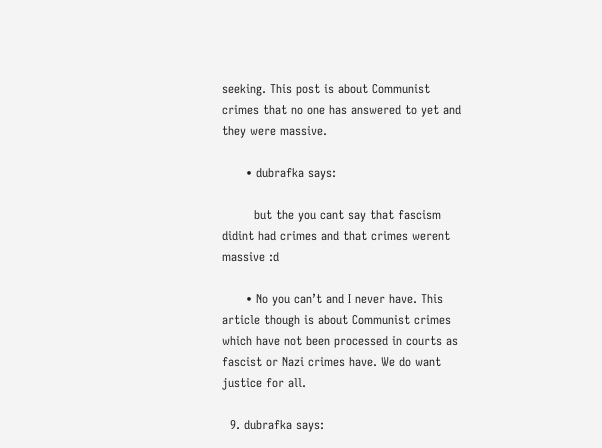seeking. This post is about Communist crimes that no one has answered to yet and they were massive.

      • dubrafka says:

        but the you cant say that fascism didint had crimes and that crimes werent massive :d

      • No you can’t and I never have. This article though is about Communist crimes which have not been processed in courts as fascist or Nazi crimes have. We do want justice for all.

  9. dubrafka says: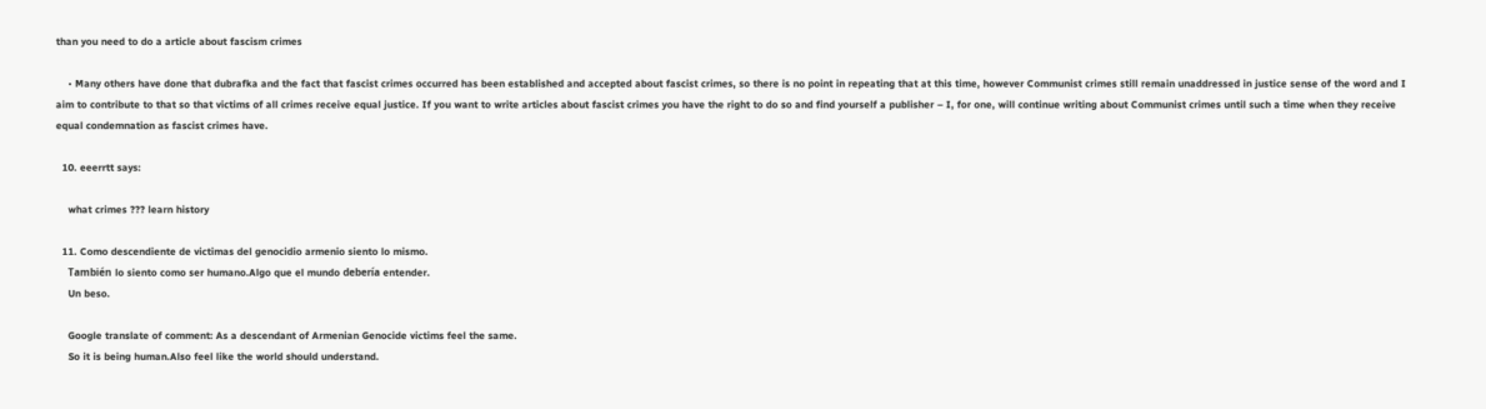than you need to do a article about fascism crimes

    • Many others have done that dubrafka and the fact that fascist crimes occurred has been established and accepted about fascist crimes, so there is no point in repeating that at this time, however Communist crimes still remain unaddressed in justice sense of the word and I aim to contribute to that so that victims of all crimes receive equal justice. If you want to write articles about fascist crimes you have the right to do so and find yourself a publisher – I, for one, will continue writing about Communist crimes until such a time when they receive equal condemnation as fascist crimes have.

  10. eeerrtt says:

    what crimes ??? learn history

  11. Como descendiente de victimas del genocidio armenio siento lo mismo.
    También lo siento como ser humano.Algo que el mundo debería entender.
    Un beso.

    Google translate of comment: As a descendant of Armenian Genocide victims feel the same.
    So it is being human.Also feel like the world should understand.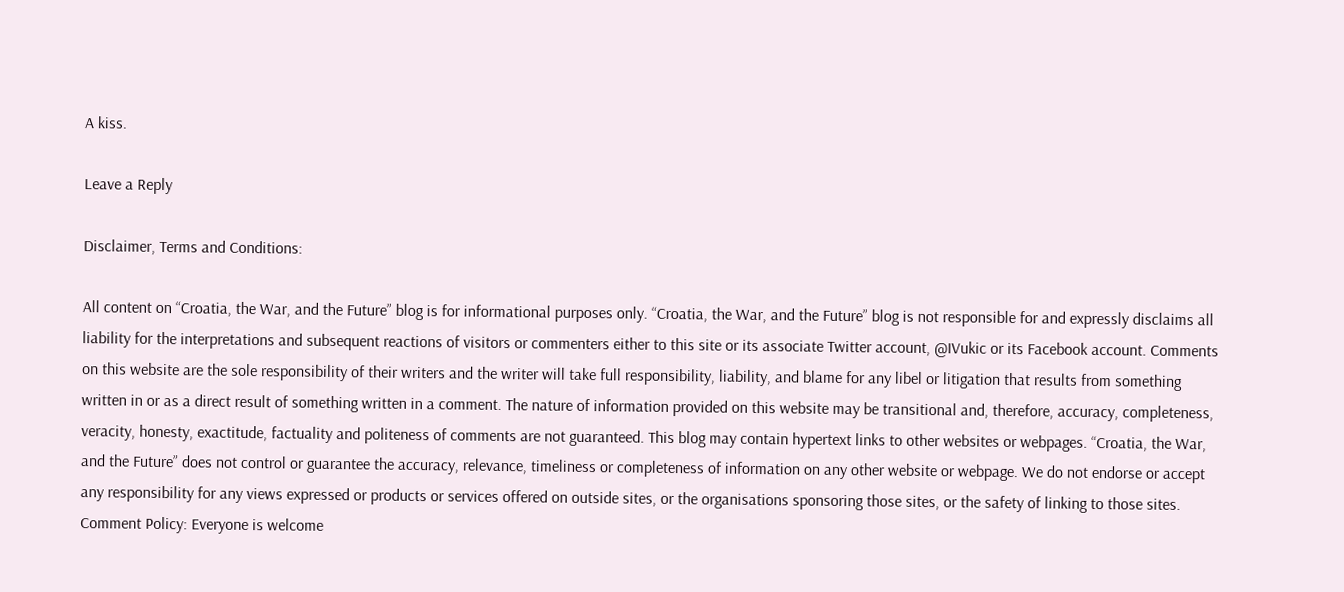A kiss.

Leave a Reply

Disclaimer, Terms and Conditions:

All content on “Croatia, the War, and the Future” blog is for informational purposes only. “Croatia, the War, and the Future” blog is not responsible for and expressly disclaims all liability for the interpretations and subsequent reactions of visitors or commenters either to this site or its associate Twitter account, @IVukic or its Facebook account. Comments on this website are the sole responsibility of their writers and the writer will take full responsibility, liability, and blame for any libel or litigation that results from something written in or as a direct result of something written in a comment. The nature of information provided on this website may be transitional and, therefore, accuracy, completeness, veracity, honesty, exactitude, factuality and politeness of comments are not guaranteed. This blog may contain hypertext links to other websites or webpages. “Croatia, the War, and the Future” does not control or guarantee the accuracy, relevance, timeliness or completeness of information on any other website or webpage. We do not endorse or accept any responsibility for any views expressed or products or services offered on outside sites, or the organisations sponsoring those sites, or the safety of linking to those sites. Comment Policy: Everyone is welcome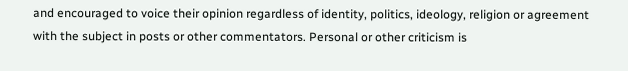and encouraged to voice their opinion regardless of identity, politics, ideology, religion or agreement with the subject in posts or other commentators. Personal or other criticism is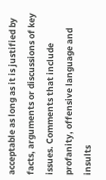acceptable as long as it is justified by facts, arguments or discussions of key issues. Comments that include profanity, offensive language and insults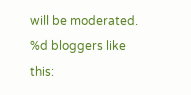will be moderated.
%d bloggers like this: